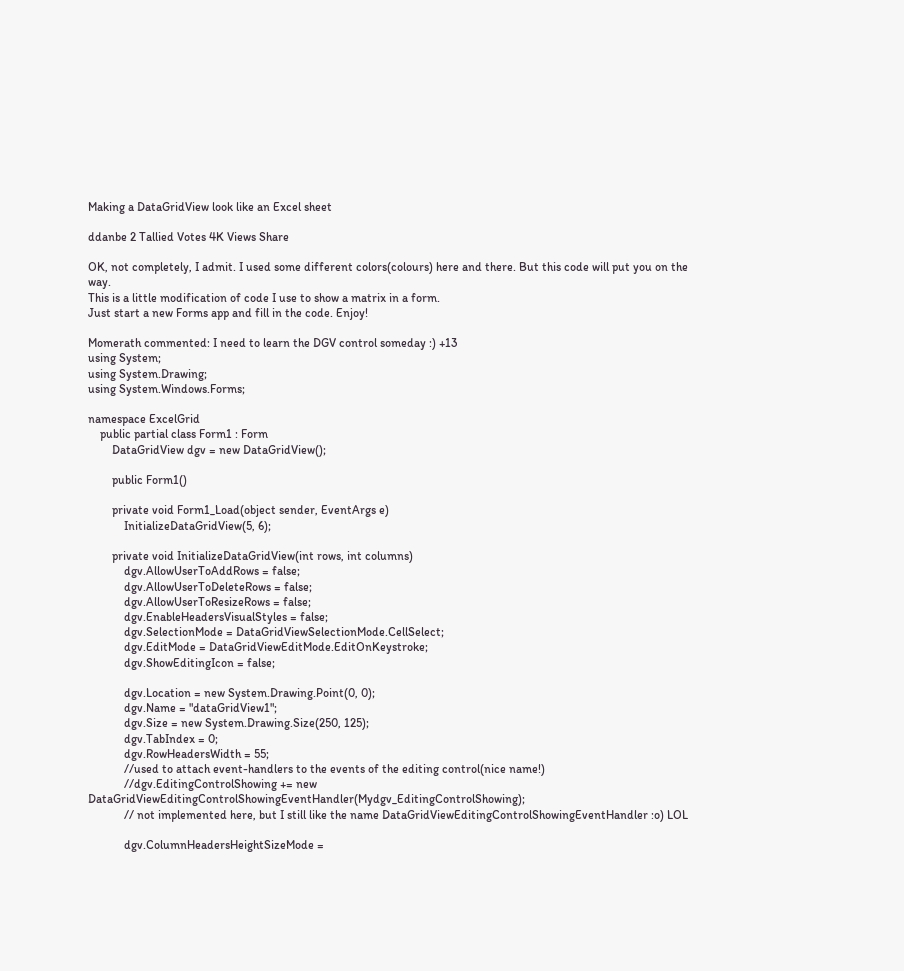Making a DataGridView look like an Excel sheet

ddanbe 2 Tallied Votes 4K Views Share

OK, not completely, I admit. I used some different colors(colours) here and there. But this code will put you on the way.
This is a little modification of code I use to show a matrix in a form.
Just start a new Forms app and fill in the code. Enjoy!

Momerath commented: I need to learn the DGV control someday :) +13
using System;
using System.Drawing;
using System.Windows.Forms;

namespace ExcelGrid
    public partial class Form1 : Form
        DataGridView dgv = new DataGridView();

        public Form1()

        private void Form1_Load(object sender, EventArgs e)
            InitializeDataGridView(5, 6);

        private void InitializeDataGridView(int rows, int columns)
            dgv.AllowUserToAddRows = false;
            dgv.AllowUserToDeleteRows = false;
            dgv.AllowUserToResizeRows = false;
            dgv.EnableHeadersVisualStyles = false;
            dgv.SelectionMode = DataGridViewSelectionMode.CellSelect;
            dgv.EditMode = DataGridViewEditMode.EditOnKeystroke;
            dgv.ShowEditingIcon = false;

            dgv.Location = new System.Drawing.Point(0, 0);
            dgv.Name = "dataGridView1";
            dgv.Size = new System.Drawing.Size(250, 125);
            dgv.TabIndex = 0;
            dgv.RowHeadersWidth = 55;
            //used to attach event-handlers to the events of the editing control(nice name!)
            //dgv.EditingControlShowing += new DataGridViewEditingControlShowingEventHandler(Mydgv_EditingControlShowing);
            // not implemented here, but I still like the name DataGridViewEditingControlShowingEventHandler :o) LOL

            dgv.ColumnHeadersHeightSizeMode =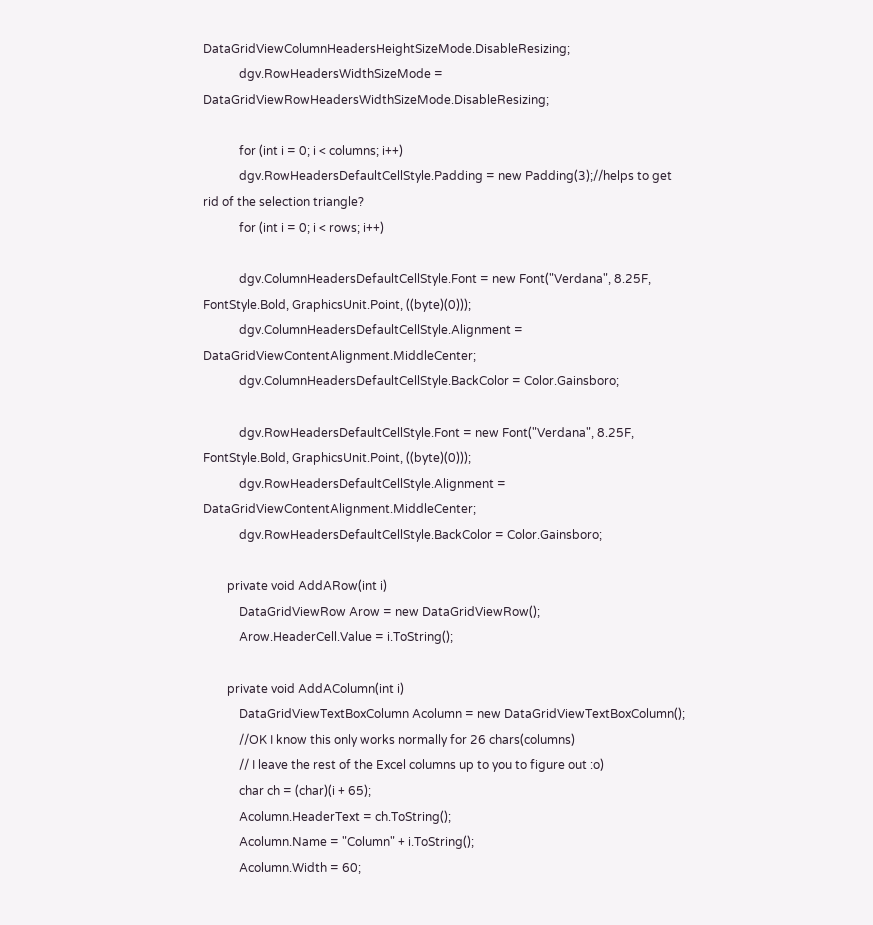DataGridViewColumnHeadersHeightSizeMode.DisableResizing;
            dgv.RowHeadersWidthSizeMode = DataGridViewRowHeadersWidthSizeMode.DisableResizing;

            for (int i = 0; i < columns; i++)
            dgv.RowHeadersDefaultCellStyle.Padding = new Padding(3);//helps to get rid of the selection triangle?
            for (int i = 0; i < rows; i++)

            dgv.ColumnHeadersDefaultCellStyle.Font = new Font("Verdana", 8.25F, FontStyle.Bold, GraphicsUnit.Point, ((byte)(0)));
            dgv.ColumnHeadersDefaultCellStyle.Alignment = DataGridViewContentAlignment.MiddleCenter;
            dgv.ColumnHeadersDefaultCellStyle.BackColor = Color.Gainsboro;

            dgv.RowHeadersDefaultCellStyle.Font = new Font("Verdana", 8.25F, FontStyle.Bold, GraphicsUnit.Point, ((byte)(0)));
            dgv.RowHeadersDefaultCellStyle.Alignment = DataGridViewContentAlignment.MiddleCenter;
            dgv.RowHeadersDefaultCellStyle.BackColor = Color.Gainsboro;

        private void AddARow(int i)
            DataGridViewRow Arow = new DataGridViewRow();
            Arow.HeaderCell.Value = i.ToString();

        private void AddAColumn(int i)
            DataGridViewTextBoxColumn Acolumn = new DataGridViewTextBoxColumn();
            //OK I know this only works normally for 26 chars(columns)
            // I leave the rest of the Excel columns up to you to figure out :o)
            char ch = (char)(i + 65);
            Acolumn.HeaderText = ch.ToString();
            Acolumn.Name = "Column" + i.ToString();
            Acolumn.Width = 60;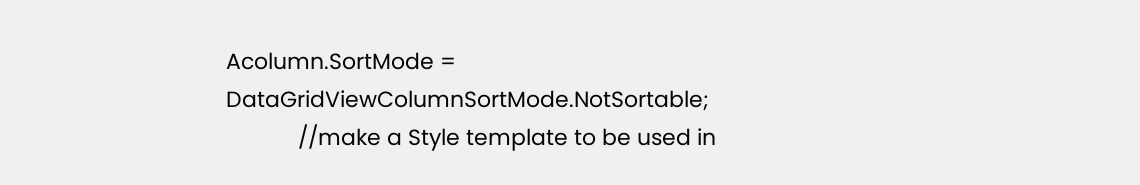Acolumn.SortMode = DataGridViewColumnSortMode.NotSortable;
            //make a Style template to be used in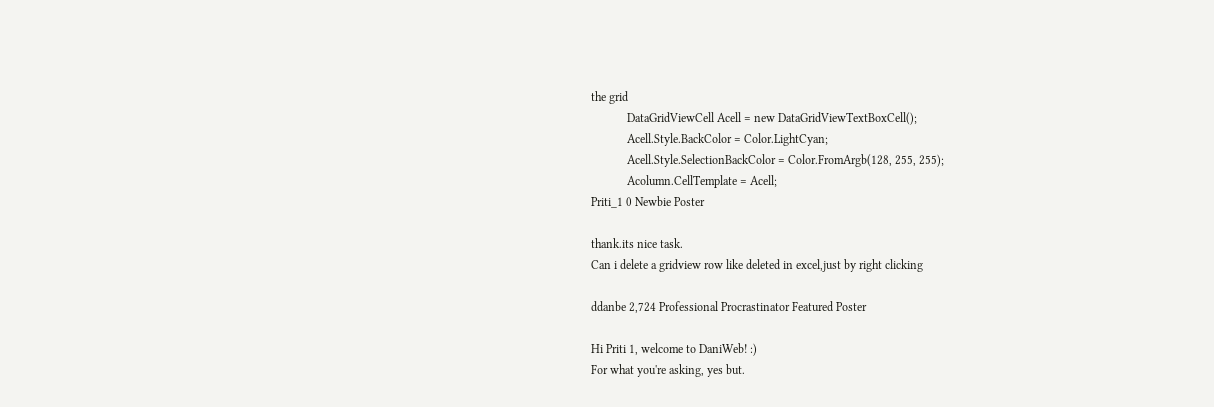the grid
            DataGridViewCell Acell = new DataGridViewTextBoxCell();
            Acell.Style.BackColor = Color.LightCyan;
            Acell.Style.SelectionBackColor = Color.FromArgb(128, 255, 255);
            Acolumn.CellTemplate = Acell;
Priti_1 0 Newbie Poster

thank.its nice task.
Can i delete a gridview row like deleted in excel,just by right clicking

ddanbe 2,724 Professional Procrastinator Featured Poster

Hi Priti 1, welcome to DaniWeb! :)
For what you're asking, yes but.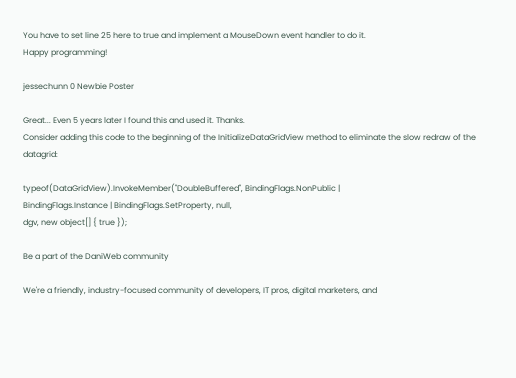You have to set line 25 here to true and implement a MouseDown event handler to do it.
Happy programming!

jessechunn 0 Newbie Poster

Great... Even 5 years later I found this and used it. Thanks.
Consider adding this code to the beginning of the InitializeDataGridView method to eliminate the slow redraw of the datagrid:

typeof(DataGridView).InvokeMember("DoubleBuffered", BindingFlags.NonPublic |
BindingFlags.Instance | BindingFlags.SetProperty, null,
dgv, new object[] { true });

Be a part of the DaniWeb community

We're a friendly, industry-focused community of developers, IT pros, digital marketers, and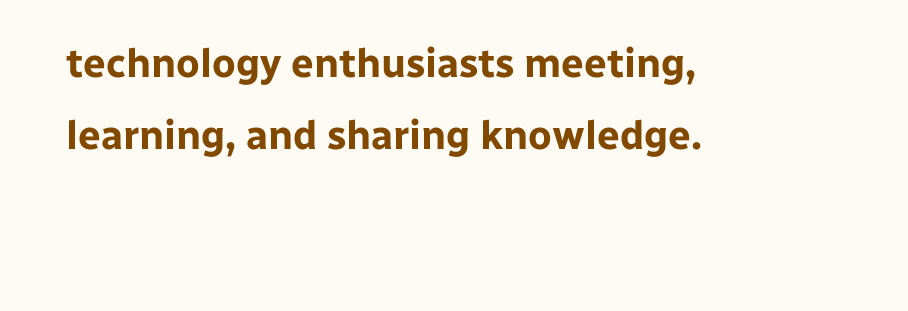technology enthusiasts meeting, learning, and sharing knowledge.